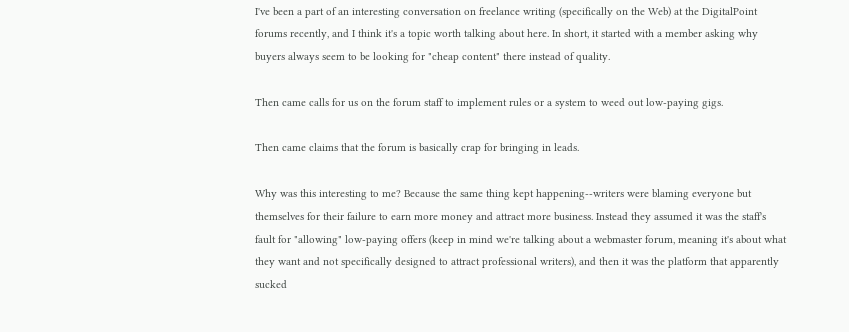I've been a part of an interesting conversation on freelance writing (specifically on the Web) at the DigitalPoint forums recently, and I think it's a topic worth talking about here. In short, it started with a member asking why buyers always seem to be looking for "cheap content" there instead of quality.

Then came calls for us on the forum staff to implement rules or a system to weed out low-paying gigs.

Then came claims that the forum is basically crap for bringing in leads.

Why was this interesting to me? Because the same thing kept happening--writers were blaming everyone but themselves for their failure to earn more money and attract more business. Instead they assumed it was the staff's fault for "allowing" low-paying offers (keep in mind we're talking about a webmaster forum, meaning it's about what they want and not specifically designed to attract professional writers), and then it was the platform that apparently sucked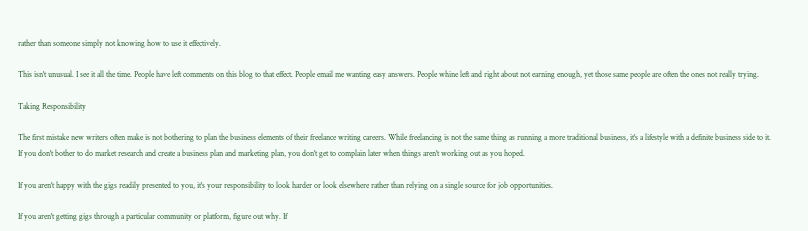rather than someone simply not knowing how to use it effectively.

This isn't unusual. I see it all the time. People have left comments on this blog to that effect. People email me wanting easy answers. People whine left and right about not earning enough, yet those same people are often the ones not really trying.

Taking Responsibility

The first mistake new writers often make is not bothering to plan the business elements of their freelance writing careers. While freelancing is not the same thing as running a more traditional business, it's a lifestyle with a definite business side to it. If you don't bother to do market research and create a business plan and marketing plan, you don't get to complain later when things aren't working out as you hoped.

If you aren't happy with the gigs readily presented to you, it's your responsibility to look harder or look elsewhere rather than relying on a single source for job opportunities.

If you aren't getting gigs through a particular community or platform, figure out why. If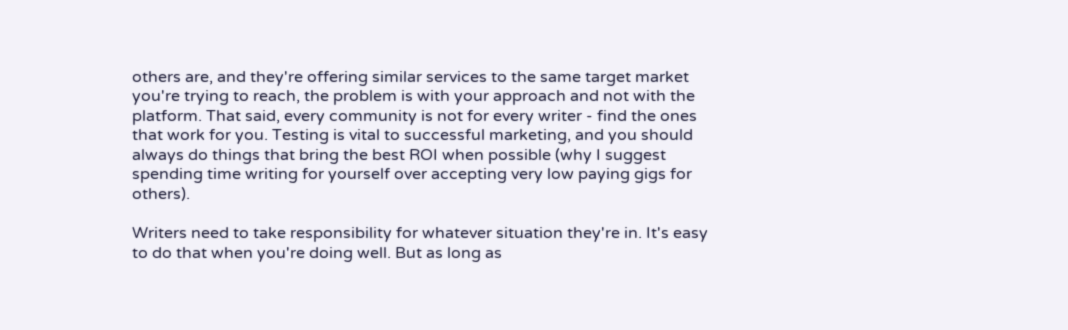others are, and they're offering similar services to the same target market you're trying to reach, the problem is with your approach and not with the platform. That said, every community is not for every writer - find the ones that work for you. Testing is vital to successful marketing, and you should always do things that bring the best ROI when possible (why I suggest spending time writing for yourself over accepting very low paying gigs for others).

Writers need to take responsibility for whatever situation they're in. It's easy to do that when you're doing well. But as long as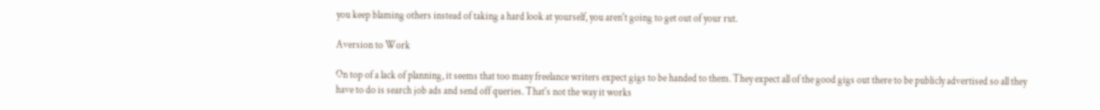you keep blaming others instead of taking a hard look at yourself, you aren't going to get out of your rut.

Aversion to Work

On top of a lack of planning, it seems that too many freelance writers expect gigs to be handed to them. They expect all of the good gigs out there to be publicly advertised so all they have to do is search job ads and send off queries. That's not the way it works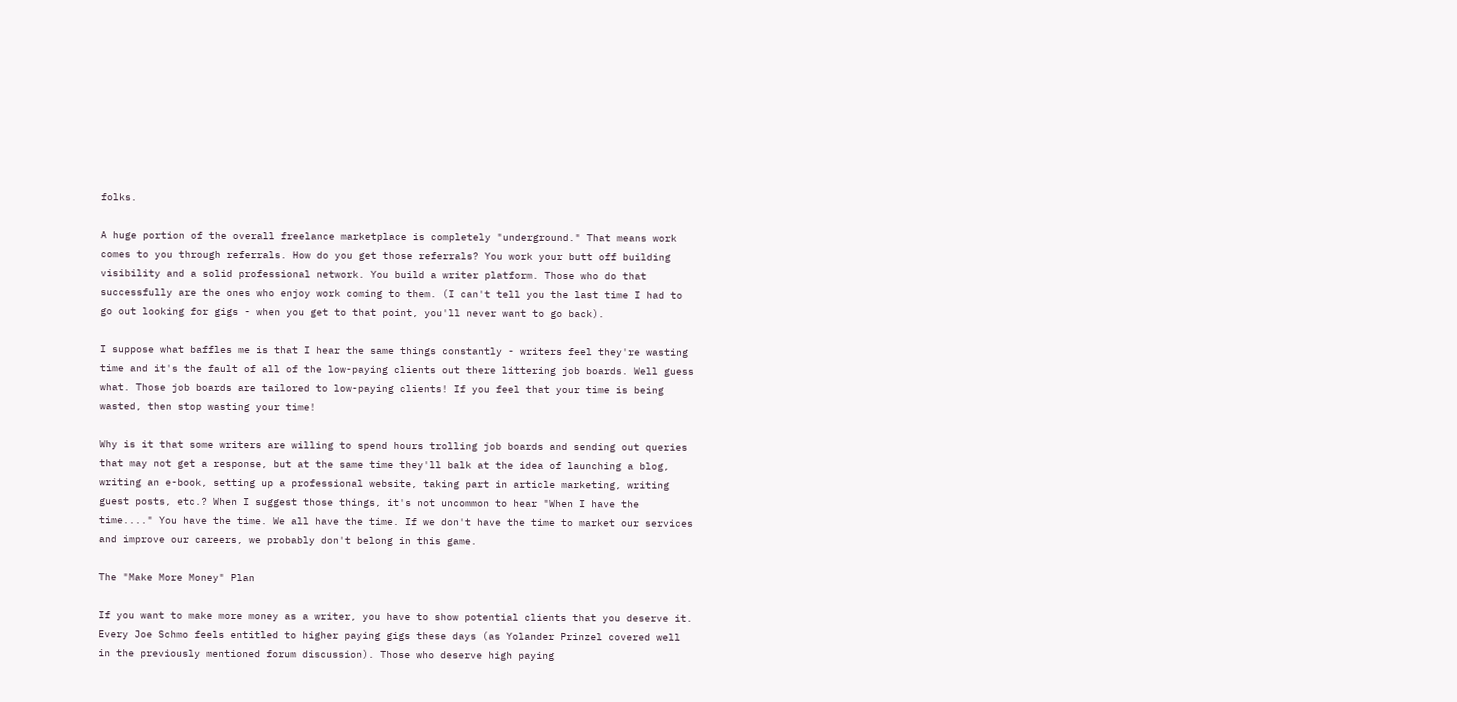folks.

A huge portion of the overall freelance marketplace is completely "underground." That means work comes to you through referrals. How do you get those referrals? You work your butt off building visibility and a solid professional network. You build a writer platform. Those who do that successfully are the ones who enjoy work coming to them. (I can't tell you the last time I had to go out looking for gigs - when you get to that point, you'll never want to go back).

I suppose what baffles me is that I hear the same things constantly - writers feel they're wasting time and it's the fault of all of the low-paying clients out there littering job boards. Well guess what. Those job boards are tailored to low-paying clients! If you feel that your time is being wasted, then stop wasting your time!

Why is it that some writers are willing to spend hours trolling job boards and sending out queries that may not get a response, but at the same time they'll balk at the idea of launching a blog, writing an e-book, setting up a professional website, taking part in article marketing, writing guest posts, etc.? When I suggest those things, it's not uncommon to hear "When I have the time...." You have the time. We all have the time. If we don't have the time to market our services and improve our careers, we probably don't belong in this game.

The "Make More Money" Plan

If you want to make more money as a writer, you have to show potential clients that you deserve it. Every Joe Schmo feels entitled to higher paying gigs these days (as Yolander Prinzel covered well in the previously mentioned forum discussion). Those who deserve high paying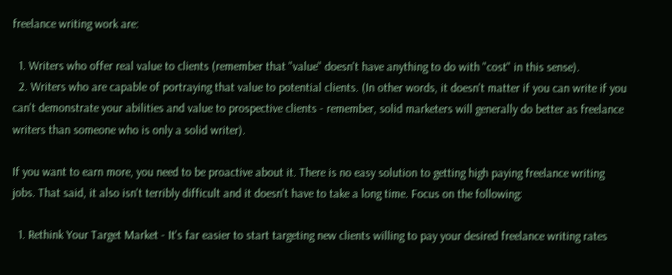freelance writing work are:

  1. Writers who offer real value to clients (remember that "value" doesn't have anything to do with "cost" in this sense).
  2. Writers who are capable of portraying that value to potential clients. (In other words, it doesn't matter if you can write if you can't demonstrate your abilities and value to prospective clients - remember, solid marketers will generally do better as freelance writers than someone who is only a solid writer).

If you want to earn more, you need to be proactive about it. There is no easy solution to getting high paying freelance writing jobs. That said, it also isn't terribly difficult and it doesn't have to take a long time. Focus on the following:

  1. Rethink Your Target Market - It's far easier to start targeting new clients willing to pay your desired freelance writing rates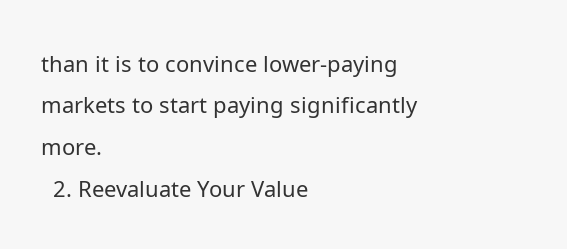than it is to convince lower-paying markets to start paying significantly more.
  2. Reevaluate Your Value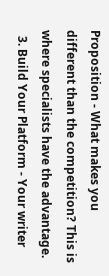Proposition - What makes you different than the competition? This is where specialists have the advantage.
  3. Build Your Platform - Your writer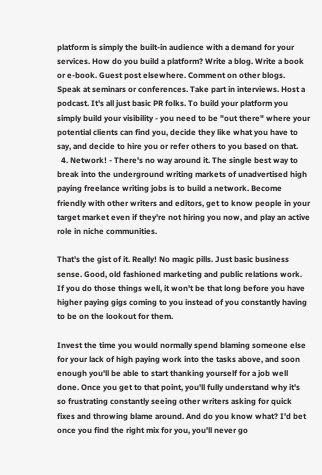platform is simply the built-in audience with a demand for your services. How do you build a platform? Write a blog. Write a book or e-book. Guest post elsewhere. Comment on other blogs. Speak at seminars or conferences. Take part in interviews. Host a podcast. It's all just basic PR folks. To build your platform you simply build your visibility - you need to be "out there" where your potential clients can find you, decide they like what you have to say, and decide to hire you or refer others to you based on that.
  4. Network! - There's no way around it. The single best way to break into the underground writing markets of unadvertised high paying freelance writing jobs is to build a network. Become friendly with other writers and editors, get to know people in your target market even if they're not hiring you now, and play an active role in niche communities.

That's the gist of it. Really! No magic pills. Just basic business sense. Good, old fashioned marketing and public relations work. If you do those things well, it won't be that long before you have higher paying gigs coming to you instead of you constantly having to be on the lookout for them.

Invest the time you would normally spend blaming someone else for your lack of high paying work into the tasks above, and soon enough you'll be able to start thanking yourself for a job well done. Once you get to that point, you'll fully understand why it's so frustrating constantly seeing other writers asking for quick fixes and throwing blame around. And do you know what? I'd bet once you find the right mix for you, you'll never go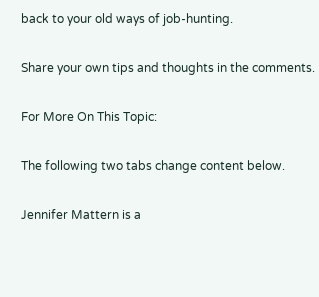back to your old ways of job-hunting.

Share your own tips and thoughts in the comments.

For More On This Topic:

The following two tabs change content below.

Jennifer Mattern is a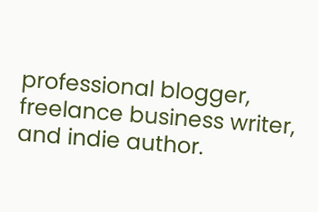professional blogger, freelance business writer, and indie author.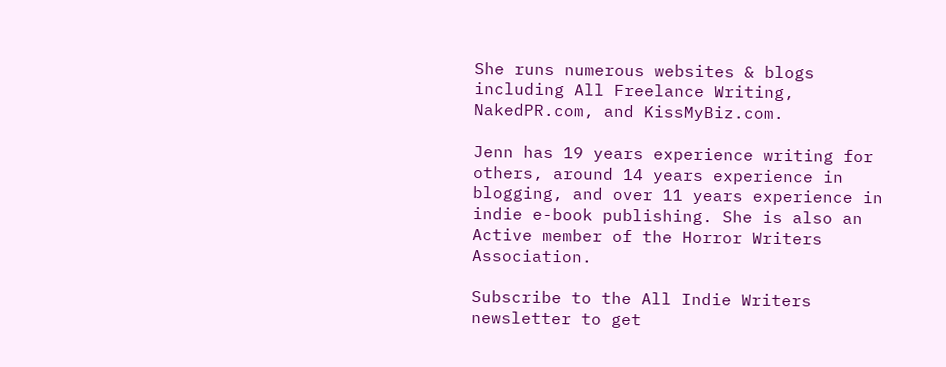She runs numerous websites & blogs including All Freelance Writing, NakedPR.com, and KissMyBiz.com.

Jenn has 19 years experience writing for others, around 14 years experience in blogging, and over 11 years experience in indie e-book publishing. She is also an Active member of the Horror Writers Association.

Subscribe to the All Indie Writers newsletter to get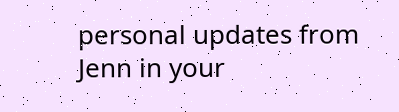personal updates from Jenn in your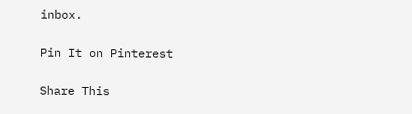inbox.

Pin It on Pinterest

Share This